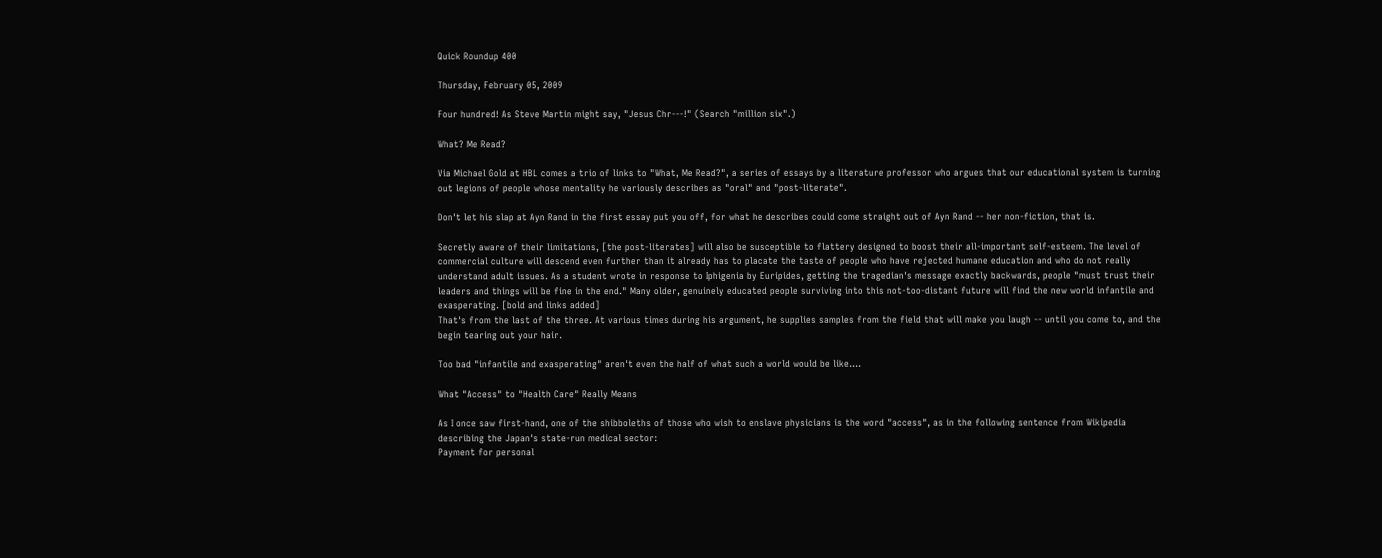Quick Roundup 400

Thursday, February 05, 2009

Four hundred! As Steve Martin might say, "Jesus Chr---!" (Search "million six".)

What? Me Read?

Via Michael Gold at HBL comes a trio of links to "What, Me Read?", a series of essays by a literature professor who argues that our educational system is turning out legions of people whose mentality he variously describes as "oral" and "post-literate".

Don't let his slap at Ayn Rand in the first essay put you off, for what he describes could come straight out of Ayn Rand -- her non-fiction, that is.

Secretly aware of their limitations, [the post-literates] will also be susceptible to flattery designed to boost their all-important self-esteem. The level of commercial culture will descend even further than it already has to placate the taste of people who have rejected humane education and who do not really understand adult issues. As a student wrote in response to Iphigenia by Euripides, getting the tragedian's message exactly backwards, people "must trust their leaders and things will be fine in the end." Many older, genuinely educated people surviving into this not-too-distant future will find the new world infantile and exasperating. [bold and links added]
That's from the last of the three. At various times during his argument, he supplies samples from the field that will make you laugh -- until you come to, and the begin tearing out your hair.

Too bad "infantile and exasperating" aren't even the half of what such a world would be like....

What "Access" to "Health Care" Really Means

As I once saw first-hand, one of the shibboleths of those who wish to enslave physicians is the word "access", as in the following sentence from Wikipedia describing the Japan's state-run medical sector:
Payment for personal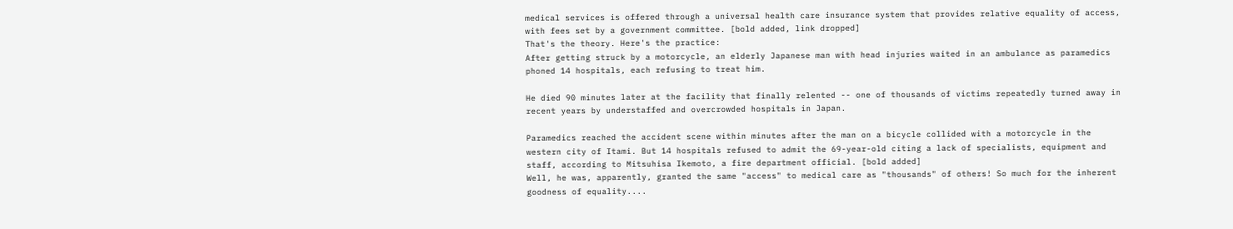medical services is offered through a universal health care insurance system that provides relative equality of access, with fees set by a government committee. [bold added, link dropped]
That's the theory. Here's the practice:
After getting struck by a motorcycle, an elderly Japanese man with head injuries waited in an ambulance as paramedics phoned 14 hospitals, each refusing to treat him.

He died 90 minutes later at the facility that finally relented -- one of thousands of victims repeatedly turned away in recent years by understaffed and overcrowded hospitals in Japan.

Paramedics reached the accident scene within minutes after the man on a bicycle collided with a motorcycle in the western city of Itami. But 14 hospitals refused to admit the 69-year-old citing a lack of specialists, equipment and staff, according to Mitsuhisa Ikemoto, a fire department official. [bold added]
Well, he was, apparently, granted the same "access" to medical care as "thousands" of others! So much for the inherent goodness of equality....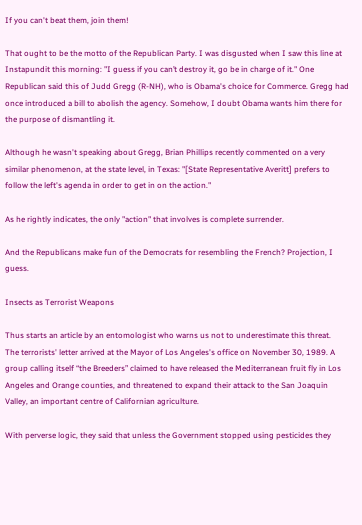If you can't beat them, join them!

That ought to be the motto of the Republican Party. I was disgusted when I saw this line at Instapundit this morning: "I guess if you can’t destroy it, go be in charge of it." One Republican said this of Judd Gregg (R-NH), who is Obama's choice for Commerce. Gregg had once introduced a bill to abolish the agency. Somehow, I doubt Obama wants him there for the purpose of dismantling it.

Although he wasn't speaking about Gregg, Brian Phillips recently commented on a very similar phenomenon, at the state level, in Texas: "[State Representative Averitt] prefers to follow the left's agenda in order to get in on the action."

As he rightly indicates, the only "action" that involves is complete surrender.

And the Republicans make fun of the Democrats for resembling the French? Projection, I guess.

Insects as Terrorist Weapons

Thus starts an article by an entomologist who warns us not to underestimate this threat.
The terrorists' letter arrived at the Mayor of Los Angeles's office on November 30, 1989. A group calling itself “the Breeders” claimed to have released the Mediterranean fruit fly in Los Angeles and Orange counties, and threatened to expand their attack to the San Joaquin Valley, an important centre of Californian agriculture.

With perverse logic, they said that unless the Government stopped using pesticides they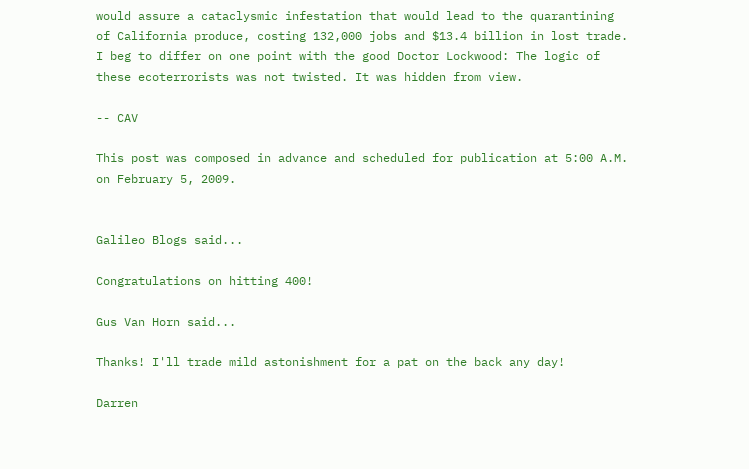would assure a cataclysmic infestation that would lead to the quarantining of California produce, costing 132,000 jobs and $13.4 billion in lost trade.
I beg to differ on one point with the good Doctor Lockwood: The logic of these ecoterrorists was not twisted. It was hidden from view.

-- CAV

This post was composed in advance and scheduled for publication at 5:00 A.M. on February 5, 2009.


Galileo Blogs said...

Congratulations on hitting 400!

Gus Van Horn said...

Thanks! I'll trade mild astonishment for a pat on the back any day!

Darren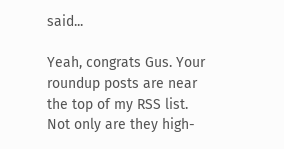said...

Yeah, congrats Gus. Your roundup posts are near the top of my RSS list. Not only are they high-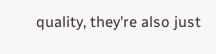quality, they're also just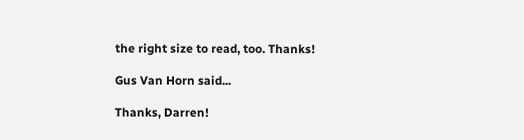the right size to read, too. Thanks!

Gus Van Horn said...

Thanks, Darren!